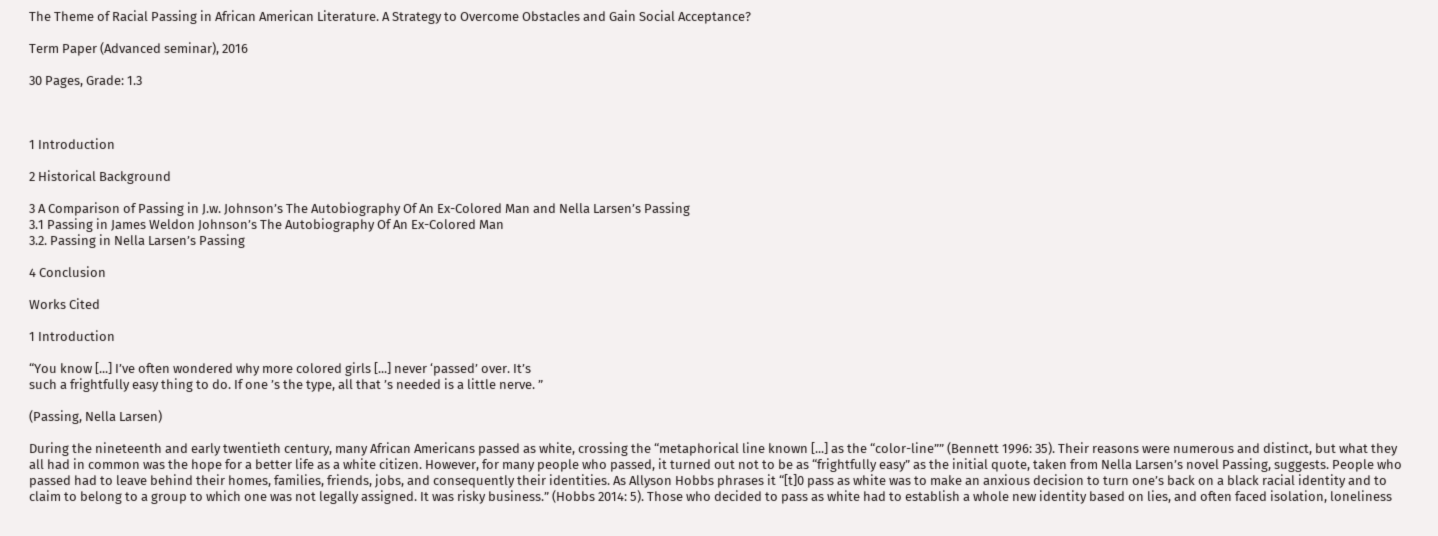The Theme of Racial Passing in African American Literature. A Strategy to Overcome Obstacles and Gain Social Acceptance?

Term Paper (Advanced seminar), 2016

30 Pages, Grade: 1.3



1 Introduction

2 Historical Background

3 A Comparison of Passing in J.w. Johnson’s The Autobiography Of An Ex-Colored Man and Nella Larsen’s Passing
3.1 Passing in James Weldon Johnson’s The Autobiography Of An Ex-Colored Man
3.2. Passing in Nella Larsen’s Passing

4 Conclusion

Works Cited

1 Introduction

“You know [...] I’ve often wondered why more colored girls [...] never ‘passed’ over. It’s
such a frightfully easy thing to do. If one ’s the type, all that ’s needed is a little nerve. ”

(Passing, Nella Larsen)

During the nineteenth and early twentieth century, many African Americans passed as white, crossing the “metaphorical line known [...] as the “color-line”” (Bennett 1996: 35). Their reasons were numerous and distinct, but what they all had in common was the hope for a better life as a white citizen. However, for many people who passed, it turned out not to be as “frightfully easy” as the initial quote, taken from Nella Larsen’s novel Passing, suggests. People who passed had to leave behind their homes, families, friends, jobs, and consequently their identities. As Allyson Hobbs phrases it “[t]0 pass as white was to make an anxious decision to turn one’s back on a black racial identity and to claim to belong to a group to which one was not legally assigned. It was risky business.” (Hobbs 2014: 5). Those who decided to pass as white had to establish a whole new identity based on lies, and often faced isolation, loneliness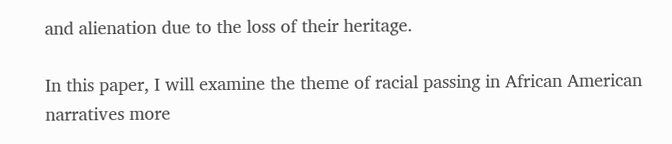and alienation due to the loss of their heritage.

In this paper, I will examine the theme of racial passing in African American narratives more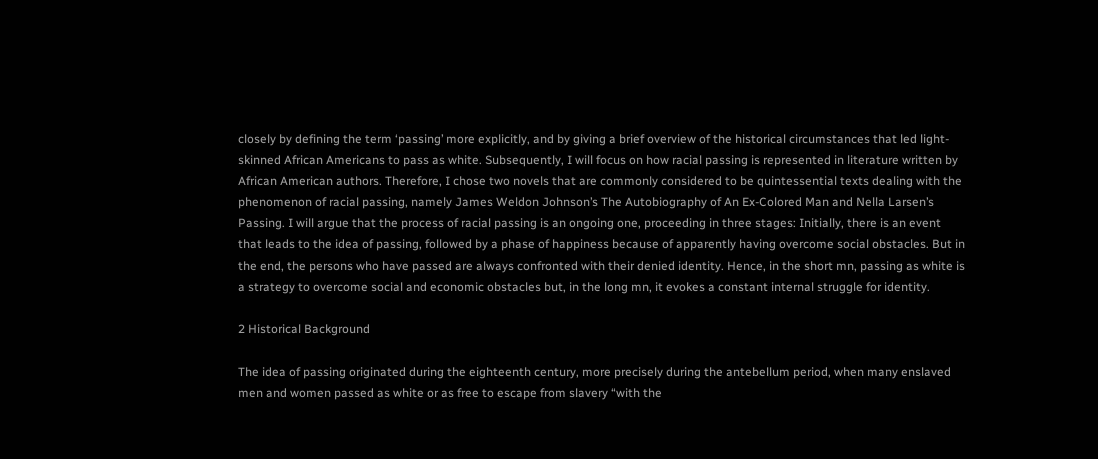closely by defining the term ‘passing’ more explicitly, and by giving a brief overview of the historical circumstances that led light-skinned African Americans to pass as white. Subsequently, I will focus on how racial passing is represented in literature written by African American authors. Therefore, I chose two novels that are commonly considered to be quintessential texts dealing with the phenomenon of racial passing, namely James Weldon Johnson’s The Autobiography of An Ex-Colored Man and Nella Larsen’s Passing. I will argue that the process of racial passing is an ongoing one, proceeding in three stages: Initially, there is an event that leads to the idea of passing, followed by a phase of happiness because of apparently having overcome social obstacles. But in the end, the persons who have passed are always confronted with their denied identity. Hence, in the short mn, passing as white is a strategy to overcome social and economic obstacles but, in the long mn, it evokes a constant internal struggle for identity.

2 Historical Background

The idea of passing originated during the eighteenth century, more precisely during the antebellum period, when many enslaved men and women passed as white or as free to escape from slavery “with the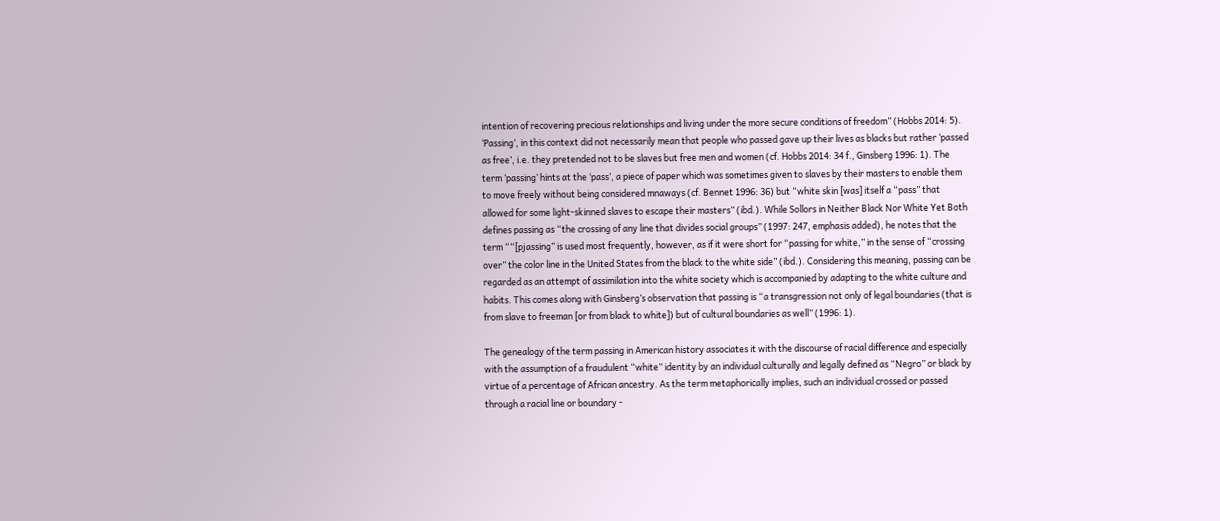intention of recovering precious relationships and living under the more secure conditions of freedom” (Hobbs 2014: 5). ‘Passing’, in this context did not necessarily mean that people who passed gave up their lives as blacks but rather ‘passed as free’, i.e. they pretended not to be slaves but free men and women (cf. Hobbs 2014: 34 f., Ginsberg 1996: 1). The term ‘passing’ hints at the ‘pass’, a piece of paper which was sometimes given to slaves by their masters to enable them to move freely without being considered mnaways (cf. Bennet 1996: 36) but “white skin [was] itself a “pass” that allowed for some light-skinned slaves to escape their masters” (ibd.). While Sollors in Neither Black Nor White Yet Both defines passing as “the crossing of any line that divides social groups” (1997: 247, emphasis added), he notes that the term ““[pjassing” is used most frequently, however, as if it were short for “passing for white,” in the sense of “crossing over” the color line in the United States from the black to the white side” (ibd.). Considering this meaning, passing can be regarded as an attempt of assimilation into the white society which is accompanied by adapting to the white culture and habits. This comes along with Ginsberg’s observation that passing is “a transgression not only of legal boundaries (that is from slave to freeman [or from black to white]) but of cultural boundaries as well” (1996: 1).

The genealogy of the term passing in American history associates it with the discourse of racial difference and especially with the assumption of a fraudulent “white” identity by an individual culturally and legally defined as “Negro” or black by virtue of a percentage of African ancestry. As the term metaphorically implies, such an individual crossed or passed through a racial line or boundary -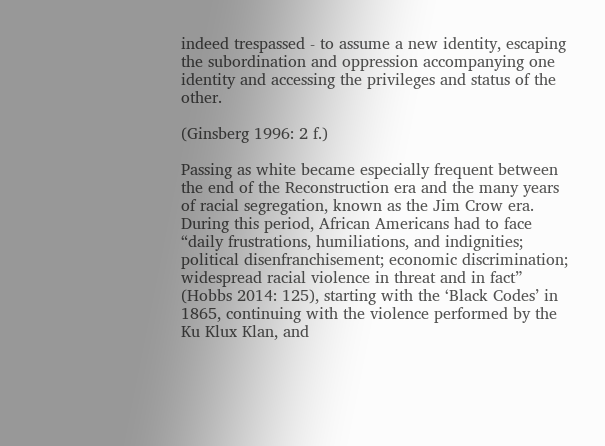indeed trespassed - to assume a new identity, escaping the subordination and oppression accompanying one identity and accessing the privileges and status of the other.

(Ginsberg 1996: 2 f.)

Passing as white became especially frequent between the end of the Reconstruction era and the many years of racial segregation, known as the Jim Crow era. During this period, African Americans had to face “daily frustrations, humiliations, and indignities; political disenfranchisement; economic discrimination; widespread racial violence in threat and in fact” (Hobbs 2014: 125), starting with the ‘Black Codes’ in 1865, continuing with the violence performed by the Ku Klux Klan, and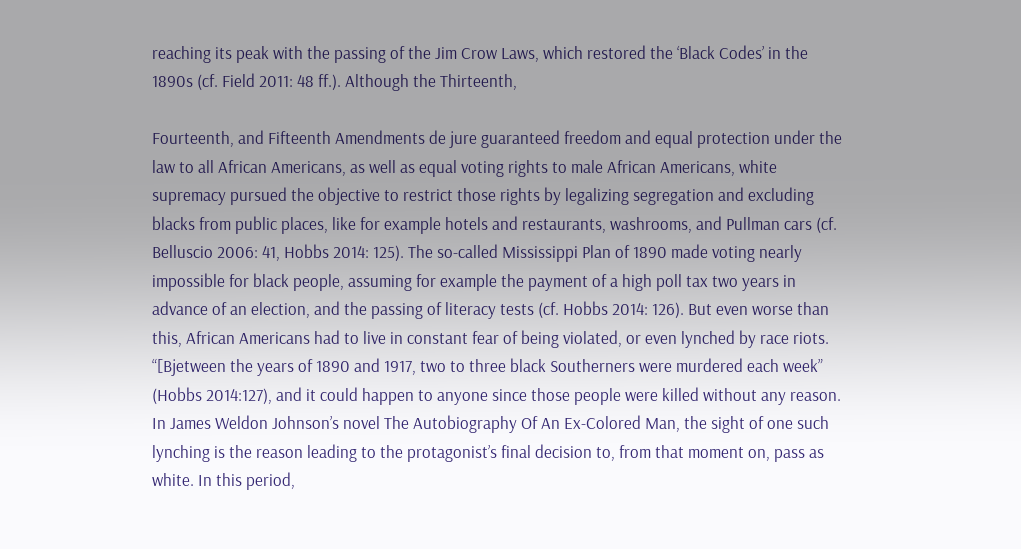reaching its peak with the passing of the Jim Crow Laws, which restored the ‘Black Codes’ in the 1890s (cf. Field 2011: 48 ff.). Although the Thirteenth,

Fourteenth, and Fifteenth Amendments de jure guaranteed freedom and equal protection under the law to all African Americans, as well as equal voting rights to male African Americans, white supremacy pursued the objective to restrict those rights by legalizing segregation and excluding blacks from public places, like for example hotels and restaurants, washrooms, and Pullman cars (cf. Belluscio 2006: 41, Hobbs 2014: 125). The so-called Mississippi Plan of 1890 made voting nearly impossible for black people, assuming for example the payment of a high poll tax two years in advance of an election, and the passing of literacy tests (cf. Hobbs 2014: 126). But even worse than this, African Americans had to live in constant fear of being violated, or even lynched by race riots. “[Bjetween the years of 1890 and 1917, two to three black Southerners were murdered each week” (Hobbs 2014:127), and it could happen to anyone since those people were killed without any reason. In James Weldon Johnson’s novel The Autobiography Of An Ex-Colored Man, the sight of one such lynching is the reason leading to the protagonist’s final decision to, from that moment on, pass as white. In this period,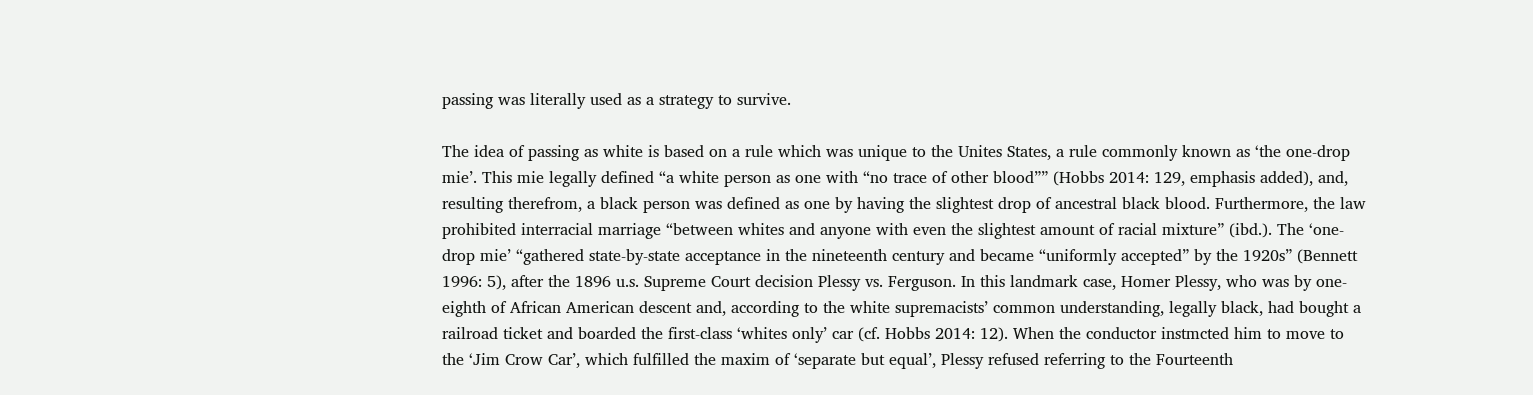passing was literally used as a strategy to survive.

The idea of passing as white is based on a rule which was unique to the Unites States, a rule commonly known as ‘the one-drop mie’. This mie legally defined “a white person as one with “no trace of other blood”” (Hobbs 2014: 129, emphasis added), and, resulting therefrom, a black person was defined as one by having the slightest drop of ancestral black blood. Furthermore, the law prohibited interracial marriage “between whites and anyone with even the slightest amount of racial mixture” (ibd.). The ‘one-drop mie’ “gathered state-by-state acceptance in the nineteenth century and became “uniformly accepted” by the 1920s” (Bennett 1996: 5), after the 1896 u.s. Supreme Court decision Plessy vs. Ferguson. In this landmark case, Homer Plessy, who was by one-eighth of African American descent and, according to the white supremacists’ common understanding, legally black, had bought a railroad ticket and boarded the first-class ‘whites only’ car (cf. Hobbs 2014: 12). When the conductor instmcted him to move to the ‘Jim Crow Car’, which fulfilled the maxim of ‘separate but equal’, Plessy refused referring to the Fourteenth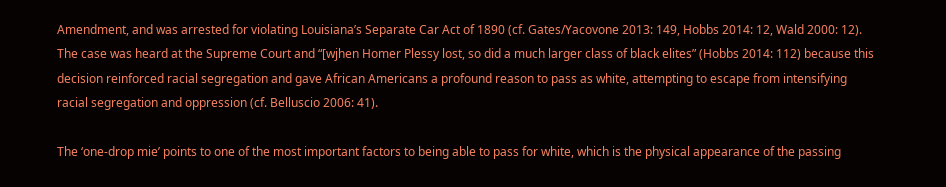Amendment, and was arrested for violating Louisiana’s Separate Car Act of 1890 (cf. Gates/Yacovone 2013: 149, Hobbs 2014: 12, Wald 2000: 12). The case was heard at the Supreme Court and “[wjhen Homer Plessy lost, so did a much larger class of black elites” (Hobbs 2014: 112) because this decision reinforced racial segregation and gave African Americans a profound reason to pass as white, attempting to escape from intensifying racial segregation and oppression (cf. Belluscio 2006: 41).

The ‘one-drop mie’ points to one of the most important factors to being able to pass for white, which is the physical appearance of the passing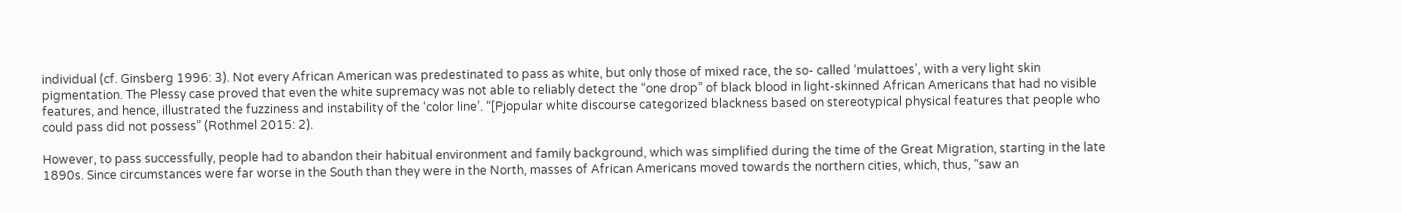individual (cf. Ginsberg 1996: 3). Not every African American was predestinated to pass as white, but only those of mixed race, the so- called ‘mulattoes’, with a very light skin pigmentation. The Plessy case proved that even the white supremacy was not able to reliably detect the “one drop” of black blood in light-skinned African Americans that had no visible features, and hence, illustrated the fuzziness and instability of the ‘color line’. “[Pjopular white discourse categorized blackness based on stereotypical physical features that people who could pass did not possess” (Rothmel 2015: 2).

However, to pass successfully, people had to abandon their habitual environment and family background, which was simplified during the time of the Great Migration, starting in the late 1890s. Since circumstances were far worse in the South than they were in the North, masses of African Americans moved towards the northern cities, which, thus, “saw an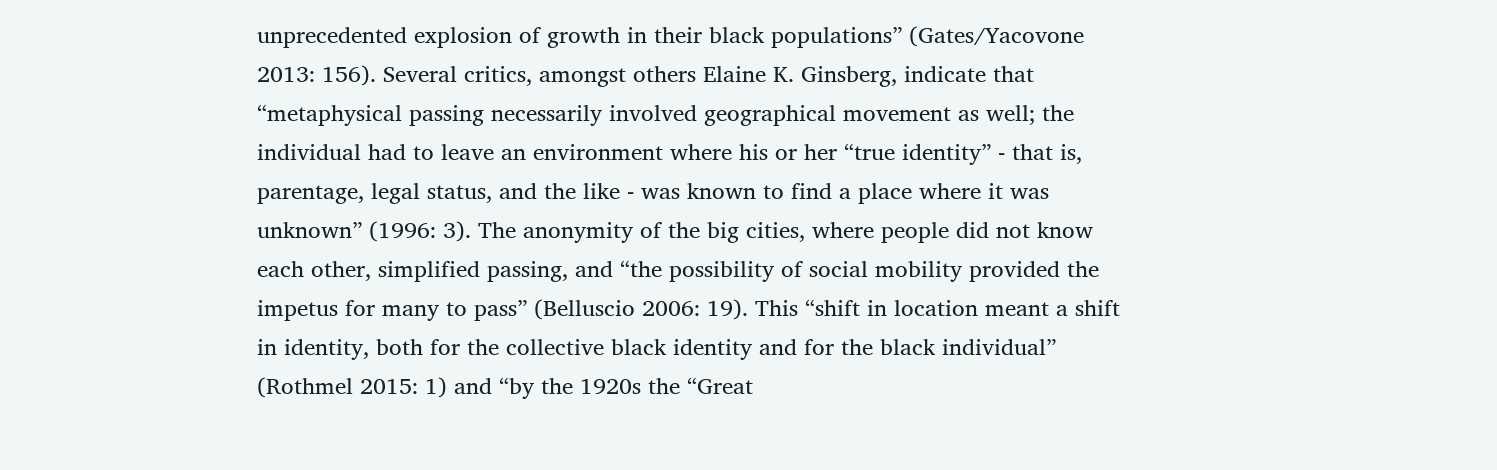unprecedented explosion of growth in their black populations” (Gates/Yacovone 2013: 156). Several critics, amongst others Elaine K. Ginsberg, indicate that “metaphysical passing necessarily involved geographical movement as well; the individual had to leave an environment where his or her “true identity” - that is, parentage, legal status, and the like - was known to find a place where it was unknown” (1996: 3). The anonymity of the big cities, where people did not know each other, simplified passing, and “the possibility of social mobility provided the impetus for many to pass” (Belluscio 2006: 19). This “shift in location meant a shift in identity, both for the collective black identity and for the black individual” (Rothmel 2015: 1) and “by the 1920s the “Great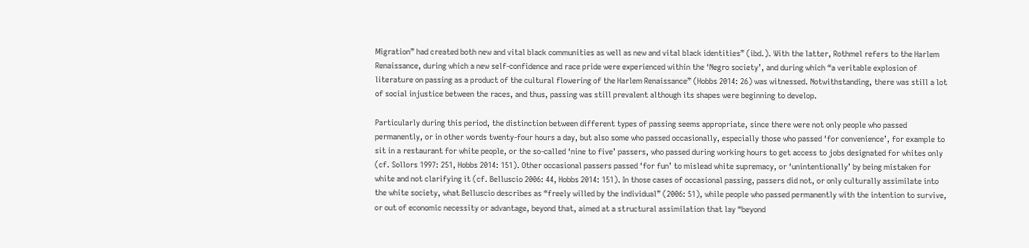Migration” had created both new and vital black communities as well as new and vital black identities” (ibd.). With the latter, Rothmel refers to the Harlem Renaissance, during which a new self-confidence and race pride were experienced within the ‘Negro society’, and during which “a veritable explosion of literature on passing as a product of the cultural flowering of the Harlem Renaissance” (Hobbs 2014: 26) was witnessed. Notwithstanding, there was still a lot of social injustice between the races, and thus, passing was still prevalent although its shapes were beginning to develop.

Particularly during this period, the distinction between different types of passing seems appropriate, since there were not only people who passed permanently, or in other words twenty-four hours a day, but also some who passed occasionally, especially those who passed ‘for convenience’, for example to sit in a restaurant for white people, or the so-called ‘nine to five’ passers, who passed during working hours to get access to jobs designated for whites only (cf. Sollors 1997: 251, Hobbs 2014: 151). Other occasional passers passed ‘for fun’ to mislead white supremacy, or ‘unintentionally’ by being mistaken for white and not clarifying it (cf. Belluscio 2006: 44, Hobbs 2014: 151). In those cases of occasional passing, passers did not, or only culturally assimilate into the white society, what Belluscio describes as “freely willed by the individual” (2006: 51), while people who passed permanently with the intention to survive, or out of economic necessity or advantage, beyond that, aimed at a structural assimilation that lay “beyond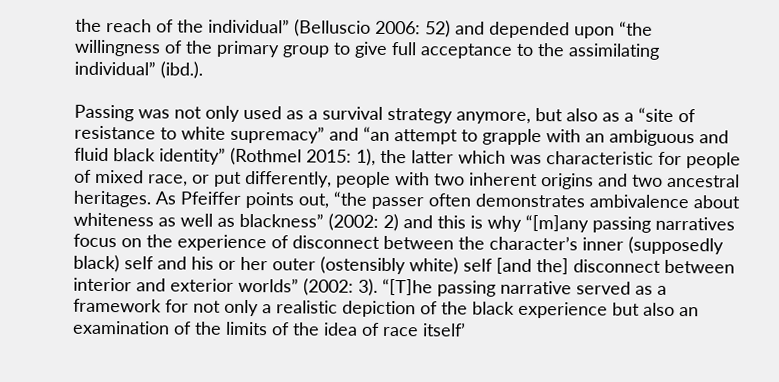the reach of the individual” (Belluscio 2006: 52) and depended upon “the willingness of the primary group to give full acceptance to the assimilating individual” (ibd.).

Passing was not only used as a survival strategy anymore, but also as a “site of resistance to white supremacy” and “an attempt to grapple with an ambiguous and fluid black identity” (Rothmel 2015: 1), the latter which was characteristic for people of mixed race, or put differently, people with two inherent origins and two ancestral heritages. As Pfeiffer points out, “the passer often demonstrates ambivalence about whiteness as well as blackness” (2002: 2) and this is why “[m]any passing narratives focus on the experience of disconnect between the character’s inner (supposedly black) self and his or her outer (ostensibly white) self [and the] disconnect between interior and exterior worlds” (2002: 3). “[T]he passing narrative served as a framework for not only a realistic depiction of the black experience but also an examination of the limits of the idea of race itself’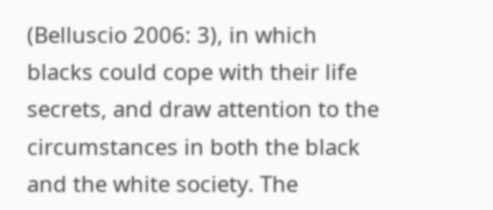(Belluscio 2006: 3), in which blacks could cope with their life secrets, and draw attention to the circumstances in both the black and the white society. The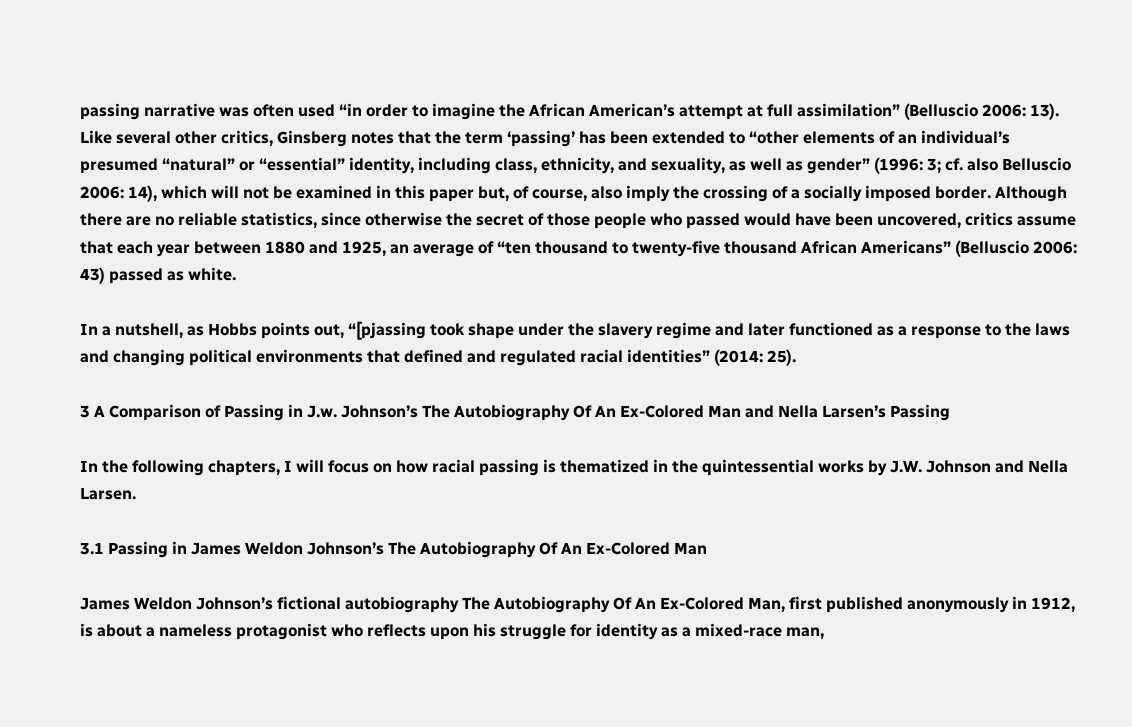passing narrative was often used “in order to imagine the African American’s attempt at full assimilation” (Belluscio 2006: 13). Like several other critics, Ginsberg notes that the term ‘passing’ has been extended to “other elements of an individual’s presumed “natural” or “essential” identity, including class, ethnicity, and sexuality, as well as gender” (1996: 3; cf. also Belluscio 2006: 14), which will not be examined in this paper but, of course, also imply the crossing of a socially imposed border. Although there are no reliable statistics, since otherwise the secret of those people who passed would have been uncovered, critics assume that each year between 1880 and 1925, an average of “ten thousand to twenty-five thousand African Americans” (Belluscio 2006: 43) passed as white.

In a nutshell, as Hobbs points out, “[pjassing took shape under the slavery regime and later functioned as a response to the laws and changing political environments that defined and regulated racial identities” (2014: 25).

3 A Comparison of Passing in J.w. Johnson’s The Autobiography Of An Ex-Colored Man and Nella Larsen’s Passing

In the following chapters, I will focus on how racial passing is thematized in the quintessential works by J.W. Johnson and Nella Larsen.

3.1 Passing in James Weldon Johnson’s The Autobiography Of An Ex-Colored Man

James Weldon Johnson’s fictional autobiography The Autobiography Of An Ex-Colored Man, first published anonymously in 1912, is about a nameless protagonist who reflects upon his struggle for identity as a mixed-race man,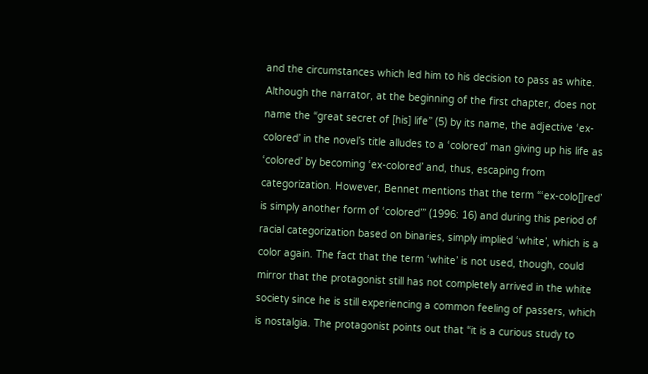and the circumstances which led him to his decision to pass as white. Although the narrator, at the beginning of the first chapter, does not name the “great secret of [his] life” (5) by its name, the adjective ‘ex-colored’ in the novel’s title alludes to a ‘colored’ man giving up his life as ‘colored’ by becoming ‘ex-colored’ and, thus, escaping from categorization. However, Bennet mentions that the term “‘ex-colo[]red’ is simply another form of ‘colored’” (1996: 16) and during this period of racial categorization based on binaries, simply implied ‘white’, which is a color again. The fact that the term ‘white’ is not used, though, could mirror that the protagonist still has not completely arrived in the white society since he is still experiencing a common feeling of passers, which is nostalgia. The protagonist points out that “it is a curious study to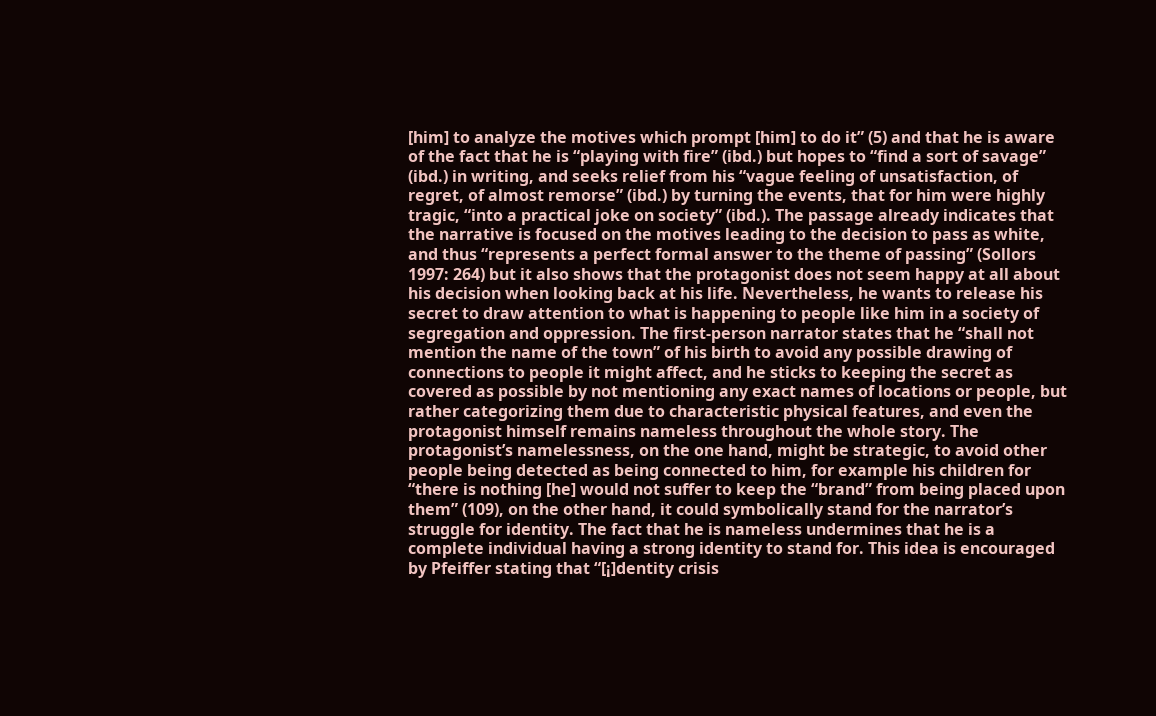[him] to analyze the motives which prompt [him] to do it” (5) and that he is aware of the fact that he is “playing with fire” (ibd.) but hopes to “find a sort of savage” (ibd.) in writing, and seeks relief from his “vague feeling of unsatisfaction, of regret, of almost remorse” (ibd.) by turning the events, that for him were highly tragic, “into a practical joke on society” (ibd.). The passage already indicates that the narrative is focused on the motives leading to the decision to pass as white, and thus “represents a perfect formal answer to the theme of passing” (Sollors 1997: 264) but it also shows that the protagonist does not seem happy at all about his decision when looking back at his life. Nevertheless, he wants to release his secret to draw attention to what is happening to people like him in a society of segregation and oppression. The first-person narrator states that he “shall not mention the name of the town” of his birth to avoid any possible drawing of connections to people it might affect, and he sticks to keeping the secret as covered as possible by not mentioning any exact names of locations or people, but rather categorizing them due to characteristic physical features, and even the protagonist himself remains nameless throughout the whole story. The protagonist’s namelessness, on the one hand, might be strategic, to avoid other people being detected as being connected to him, for example his children for “there is nothing [he] would not suffer to keep the “brand” from being placed upon them” (109), on the other hand, it could symbolically stand for the narrator’s struggle for identity. The fact that he is nameless undermines that he is a complete individual having a strong identity to stand for. This idea is encouraged by Pfeiffer stating that “[¡]dentity crisis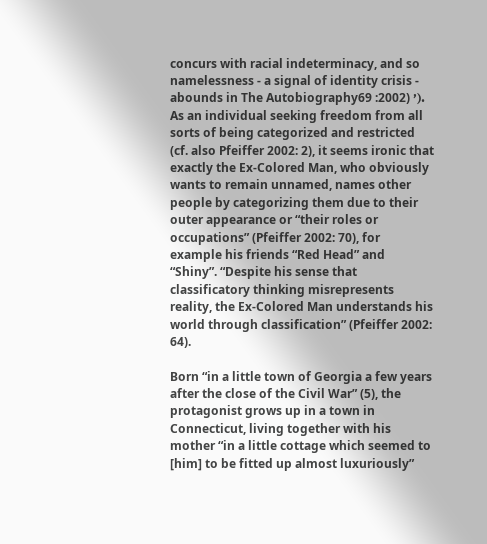concurs with racial indeterminacy, and so namelessness - a signal of identity crisis - abounds in The Autobiography69 :2002) ׳). As an individual seeking freedom from all sorts of being categorized and restricted (cf. also Pfeiffer 2002: 2), it seems ironic that exactly the Ex-Colored Man, who obviously wants to remain unnamed, names other people by categorizing them due to their outer appearance or “their roles or occupations” (Pfeiffer 2002: 70), for example his friends “Red Head” and “Shiny”. “Despite his sense that classificatory thinking misrepresents reality, the Ex-Colored Man understands his world through classification” (Pfeiffer 2002: 64).

Born “in a little town of Georgia a few years after the close of the Civil War” (5), the protagonist grows up in a town in Connecticut, living together with his mother “in a little cottage which seemed to [him] to be fitted up almost luxuriously”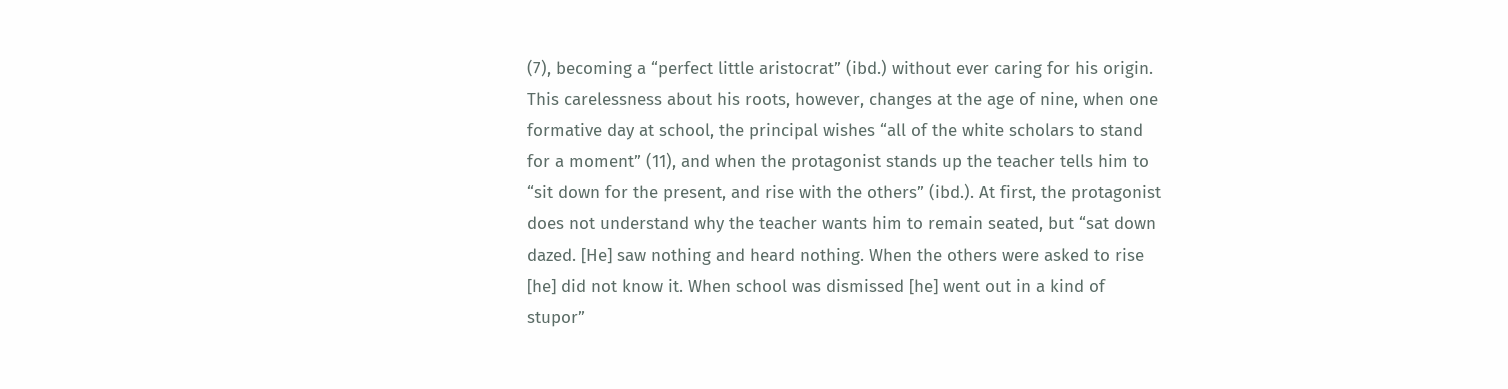(7), becoming a “perfect little aristocrat” (ibd.) without ever caring for his origin. This carelessness about his roots, however, changes at the age of nine, when one formative day at school, the principal wishes “all of the white scholars to stand for a moment” (11), and when the protagonist stands up the teacher tells him to “sit down for the present, and rise with the others” (ibd.). At first, the protagonist does not understand why the teacher wants him to remain seated, but “sat down dazed. [He] saw nothing and heard nothing. When the others were asked to rise [he] did not know it. When school was dismissed [he] went out in a kind of stupor”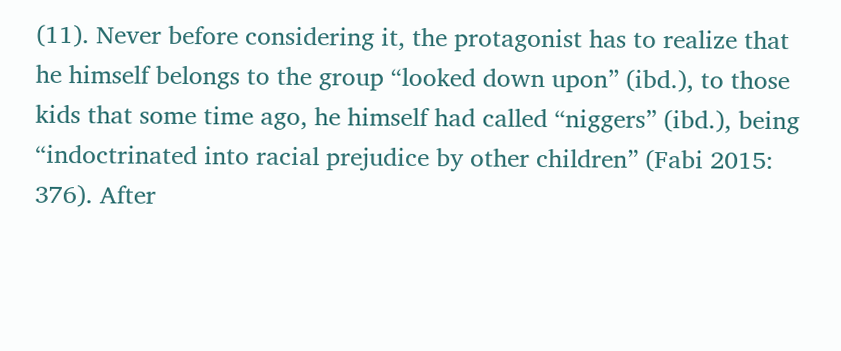(11). Never before considering it, the protagonist has to realize that he himself belongs to the group “looked down upon” (ibd.), to those kids that some time ago, he himself had called “niggers” (ibd.), being “indoctrinated into racial prejudice by other children” (Fabi 2015: 376). After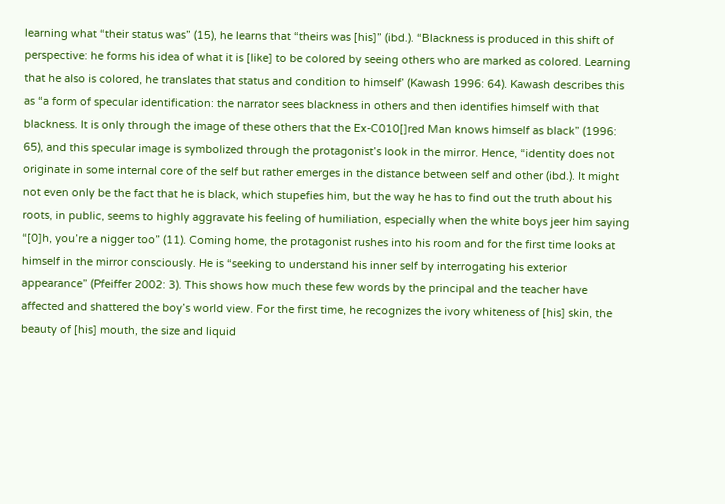learning what “their status was” (15), he learns that “theirs was [his]” (ibd.). “Blackness is produced in this shift of perspective: he forms his idea of what it is [like] to be colored by seeing others who are marked as colored. Learning that he also is colored, he translates that status and condition to himself’ (Kawash 1996: 64). Kawash describes this as “a form of specular identification: the narrator sees blackness in others and then identifies himself with that blackness. It is only through the image of these others that the Ex-C010[]red Man knows himself as black” (1996: 65), and this specular image is symbolized through the protagonist’s look in the mirror. Hence, “identity does not originate in some internal core of the self but rather emerges in the distance between self and other (ibd.). It might not even only be the fact that he is black, which stupefies him, but the way he has to find out the truth about his roots, in public, seems to highly aggravate his feeling of humiliation, especially when the white boys jeer him saying “[0]h, you’re a nigger too” (11). Coming home, the protagonist rushes into his room and for the first time looks at himself in the mirror consciously. He is “seeking to understand his inner self by interrogating his exterior appearance” (Pfeiffer 2002: 3). This shows how much these few words by the principal and the teacher have affected and shattered the boy’s world view. For the first time, he recognizes the ivory whiteness of [his] skin, the beauty of [his] mouth, the size and liquid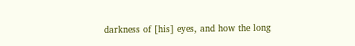darkness of [his] eyes, and how the long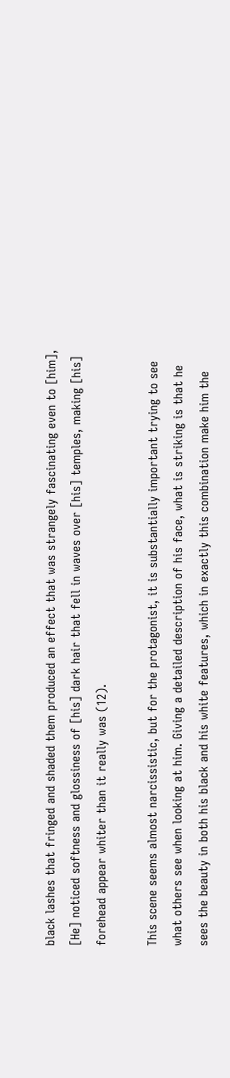black lashes that fringed and shaded them produced an effect that was strangely fascinating even to [him], [He] noticed softness and glossiness of [his] dark hair that fell in waves over [his] temples, making [his] forehead appear whiter than it really was (12).

This scene seems almost narcissistic, but for the protagonist, it is substantially important trying to see what others see when looking at him. Giving a detailed description of his face, what is striking is that he sees the beauty in both his black and his white features, which in exactly this combination make him the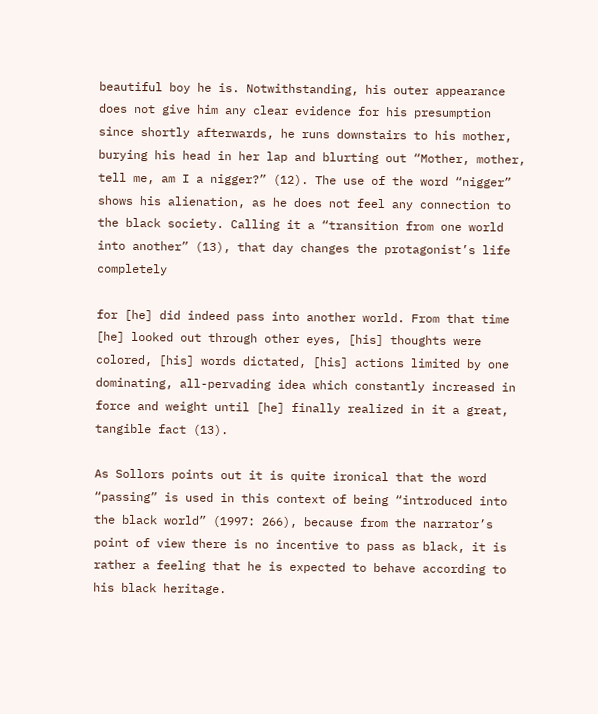beautiful boy he is. Notwithstanding, his outer appearance does not give him any clear evidence for his presumption since shortly afterwards, he runs downstairs to his mother, burying his head in her lap and blurting out “Mother, mother, tell me, am I a nigger?” (12). The use of the word “nigger” shows his alienation, as he does not feel any connection to the black society. Calling it a “transition from one world into another” (13), that day changes the protagonist’s life completely

for [he] did indeed pass into another world. From that time [he] looked out through other eyes, [his] thoughts were colored, [his] words dictated, [his] actions limited by one dominating, all-pervading idea which constantly increased in force and weight until [he] finally realized in it a great, tangible fact (13).

As Sollors points out it is quite ironical that the word “passing” is used in this context of being “introduced into the black world” (1997: 266), because from the narrator’s point of view there is no incentive to pass as black, it is rather a feeling that he is expected to behave according to his black heritage.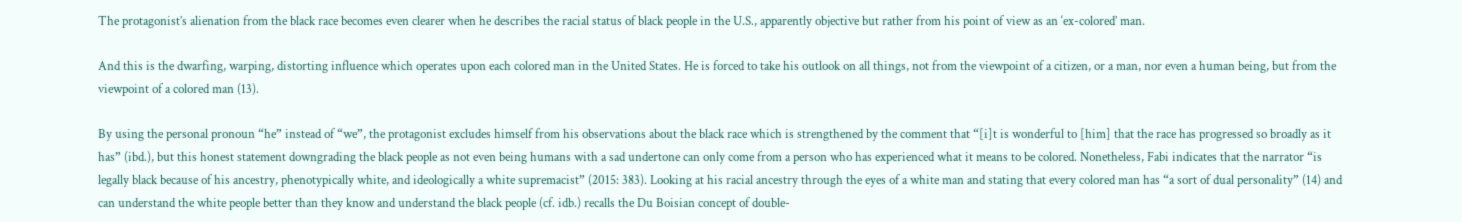The protagonist’s alienation from the black race becomes even clearer when he describes the racial status of black people in the U.S., apparently objective but rather from his point of view as an ‘ex-colored’ man.

And this is the dwarfing, warping, distorting influence which operates upon each colored man in the United States. He is forced to take his outlook on all things, not from the viewpoint of a citizen, or a man, nor even a human being, but from the viewpoint of a colored man (13).

By using the personal pronoun “he” instead of “we”, the protagonist excludes himself from his observations about the black race which is strengthened by the comment that “[i]t is wonderful to [him] that the race has progressed so broadly as it has” (ibd.), but this honest statement downgrading the black people as not even being humans with a sad undertone can only come from a person who has experienced what it means to be colored. Nonetheless, Fabi indicates that the narrator “is legally black because of his ancestry, phenotypically white, and ideologically a white supremacist” (2015: 383). Looking at his racial ancestry through the eyes of a white man and stating that every colored man has “a sort of dual personality” (14) and can understand the white people better than they know and understand the black people (cf. idb.) recalls the Du Boisian concept of double-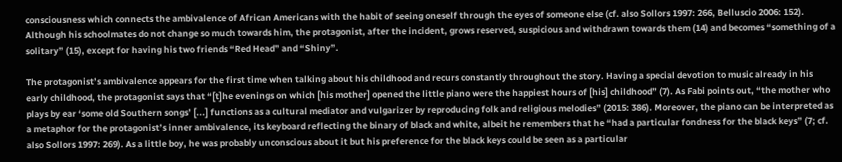consciousness which connects the ambivalence of African Americans with the habit of seeing oneself through the eyes of someone else (cf. also Sollors 1997: 266, Belluscio 2006: 152). Although his schoolmates do not change so much towards him, the protagonist, after the incident, grows reserved, suspicious and withdrawn towards them (14) and becomes “something of a solitary” (15), except for having his two friends “Red Head” and “Shiny”.

The protagonist’s ambivalence appears for the first time when talking about his childhood and recurs constantly throughout the story. Having a special devotion to music already in his early childhood, the protagonist says that “[t]he evenings on which [his mother] opened the little piano were the happiest hours of [his] childhood” (7). As Fabi points out, “the mother who plays by ear ‘some old Southern songs’ [...] functions as a cultural mediator and vulgarizer by reproducing folk and religious melodies” (2015: 386). Moreover, the piano can be interpreted as a metaphor for the protagonist’s inner ambivalence, its keyboard reflecting the binary of black and white, albeit he remembers that he “had a particular fondness for the black keys” (7; cf. also Sollors 1997: 269). As a little boy, he was probably unconscious about it but his preference for the black keys could be seen as a particular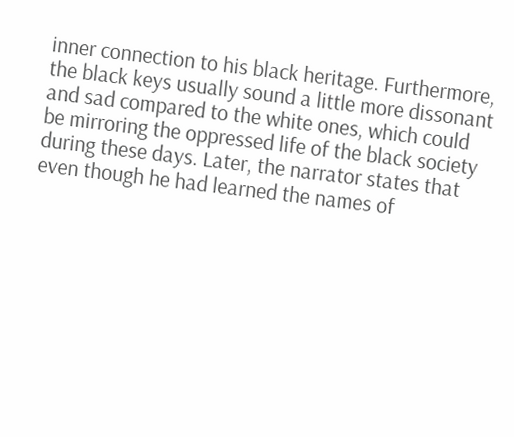inner connection to his black heritage. Furthermore, the black keys usually sound a little more dissonant and sad compared to the white ones, which could be mirroring the oppressed life of the black society during these days. Later, the narrator states that even though he had learned the names of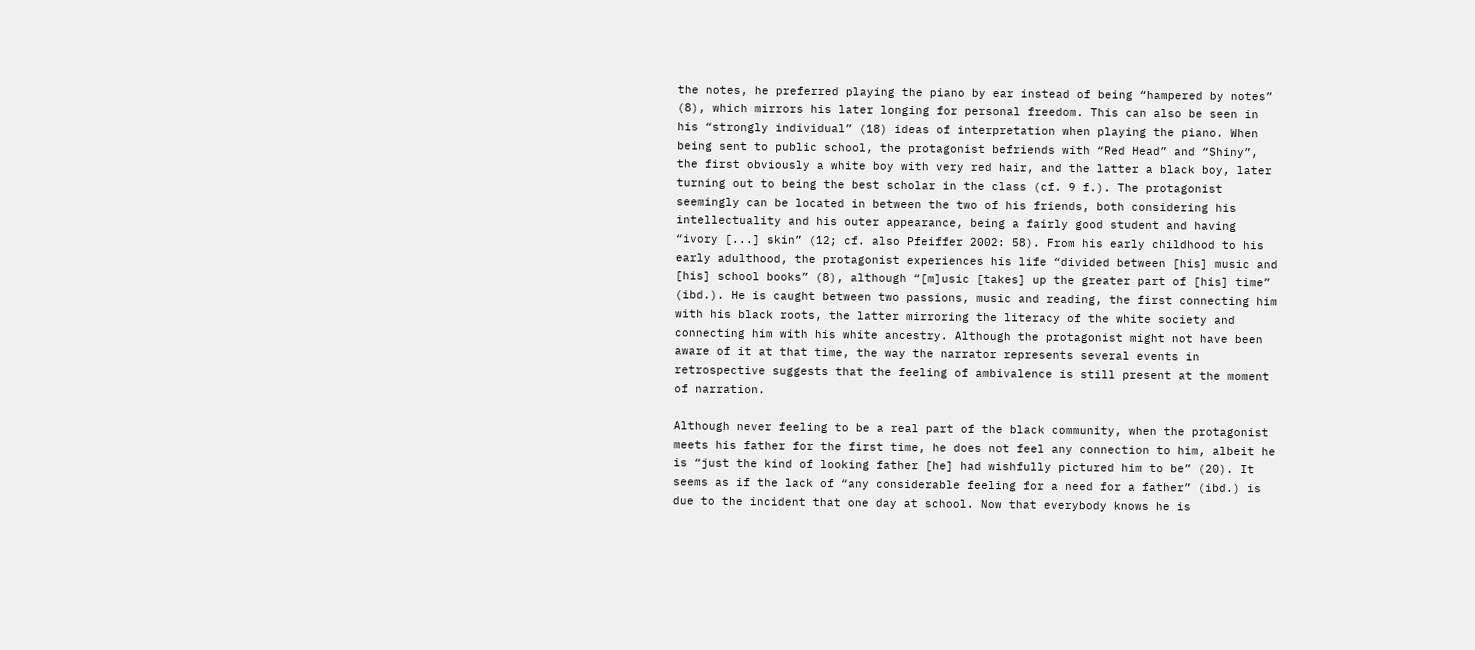the notes, he preferred playing the piano by ear instead of being “hampered by notes” (8), which mirrors his later longing for personal freedom. This can also be seen in his “strongly individual” (18) ideas of interpretation when playing the piano. When being sent to public school, the protagonist befriends with “Red Head” and “Shiny”, the first obviously a white boy with very red hair, and the latter a black boy, later turning out to being the best scholar in the class (cf. 9 f.). The protagonist seemingly can be located in between the two of his friends, both considering his intellectuality and his outer appearance, being a fairly good student and having “ivory [...] skin” (12; cf. also Pfeiffer 2002: 58). From his early childhood to his early adulthood, the protagonist experiences his life “divided between [his] music and [his] school books” (8), although “[m]usic [takes] up the greater part of [his] time” (ibd.). He is caught between two passions, music and reading, the first connecting him with his black roots, the latter mirroring the literacy of the white society and connecting him with his white ancestry. Although the protagonist might not have been aware of it at that time, the way the narrator represents several events in retrospective suggests that the feeling of ambivalence is still present at the moment of narration.

Although never feeling to be a real part of the black community, when the protagonist meets his father for the first time, he does not feel any connection to him, albeit he is “just the kind of looking father [he] had wishfully pictured him to be” (20). It seems as if the lack of “any considerable feeling for a need for a father” (ibd.) is due to the incident that one day at school. Now that everybody knows he is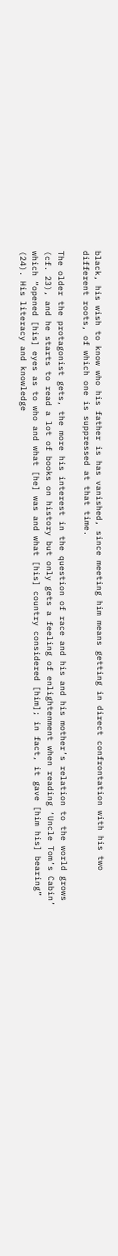black, his wish to know who his father is has vanished, since meeting him means getting in direct confrontation with his two different roots, of which one is suppressed at that time.

The older the protagonist gets, the more his interest in the question of race and his and his mother’s relation to the world grows (cf. 23), and he starts to read a lot of books on history but only gets a feeling of enlightenment when reading ‘Uncle Tom’s Cabin’ which “opened [his] eyes as to who and what [he] was and what [his] country considered [him]; in fact, it gave [him his] bearing” (24). His literacy and knowledge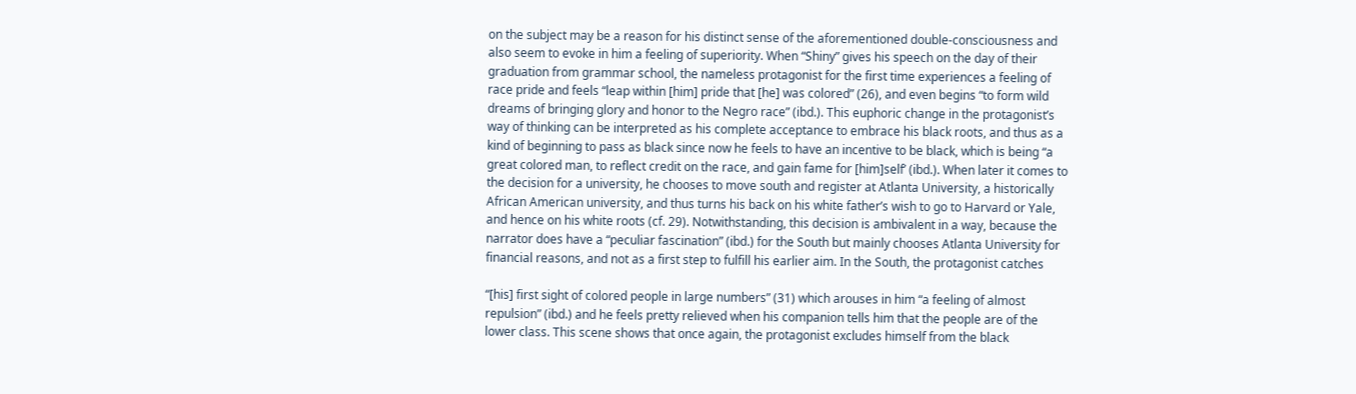on the subject may be a reason for his distinct sense of the aforementioned double-consciousness and also seem to evoke in him a feeling of superiority. When “Shiny” gives his speech on the day of their graduation from grammar school, the nameless protagonist for the first time experiences a feeling of race pride and feels “leap within [him] pride that [he] was colored” (26), and even begins “to form wild dreams of bringing glory and honor to the Negro race” (ibd.). This euphoric change in the protagonist’s way of thinking can be interpreted as his complete acceptance to embrace his black roots, and thus as a kind of beginning to pass as black since now he feels to have an incentive to be black, which is being “a great colored man, to reflect credit on the race, and gain fame for [him]self’ (ibd.). When later it comes to the decision for a university, he chooses to move south and register at Atlanta University, a historically African American university, and thus turns his back on his white father’s wish to go to Harvard or Yale, and hence on his white roots (cf. 29). Notwithstanding, this decision is ambivalent in a way, because the narrator does have a “peculiar fascination” (ibd.) for the South but mainly chooses Atlanta University for financial reasons, and not as a first step to fulfill his earlier aim. In the South, the protagonist catches

“[his] first sight of colored people in large numbers” (31) which arouses in him “a feeling of almost repulsion” (ibd.) and he feels pretty relieved when his companion tells him that the people are of the lower class. This scene shows that once again, the protagonist excludes himself from the black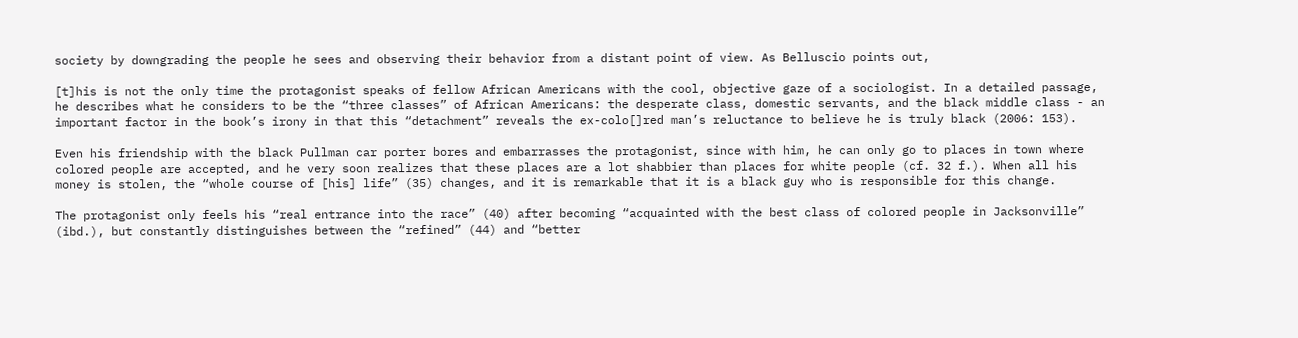society by downgrading the people he sees and observing their behavior from a distant point of view. As Belluscio points out,

[t]his is not the only time the protagonist speaks of fellow African Americans with the cool, objective gaze of a sociologist. In a detailed passage, he describes what he considers to be the “three classes” of African Americans: the desperate class, domestic servants, and the black middle class - an important factor in the book’s irony in that this “detachment” reveals the ex-colo[]red man’s reluctance to believe he is truly black (2006: 153).

Even his friendship with the black Pullman car porter bores and embarrasses the protagonist, since with him, he can only go to places in town where colored people are accepted, and he very soon realizes that these places are a lot shabbier than places for white people (cf. 32 f.). When all his money is stolen, the “whole course of [his] life” (35) changes, and it is remarkable that it is a black guy who is responsible for this change.

The protagonist only feels his “real entrance into the race” (40) after becoming “acquainted with the best class of colored people in Jacksonville” (ibd.), but constantly distinguishes between the “refined” (44) and “better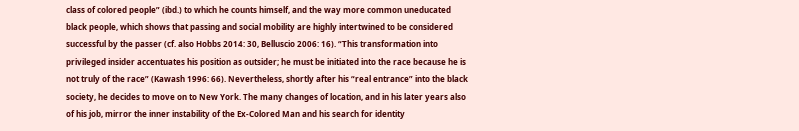class of colored people” (ibd.) to which he counts himself, and the way more common uneducated black people, which shows that passing and social mobility are highly intertwined to be considered successful by the passer (cf. also Hobbs 2014: 30, Belluscio 2006: 16). “This transformation into privileged insider accentuates his position as outsider; he must be initiated into the race because he is not truly of the race” (Kawash 1996: 66). Nevertheless, shortly after his “real entrance” into the black society, he decides to move on to New York. The many changes of location, and in his later years also of his job, mirror the inner instability of the Ex-Colored Man and his search for identity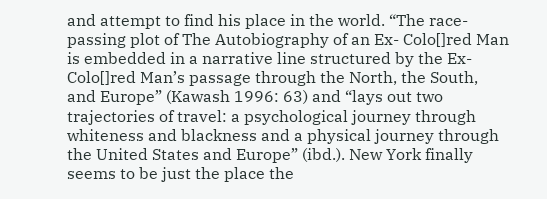and attempt to find his place in the world. “The race-passing plot of The Autobiography of an Ex- Colo[]red Man is embedded in a narrative line structured by the Ex-Colo[]red Man’s passage through the North, the South, and Europe” (Kawash 1996: 63) and “lays out two trajectories of travel: a psychological journey through whiteness and blackness and a physical journey through the United States and Europe” (ibd.). New York finally seems to be just the place the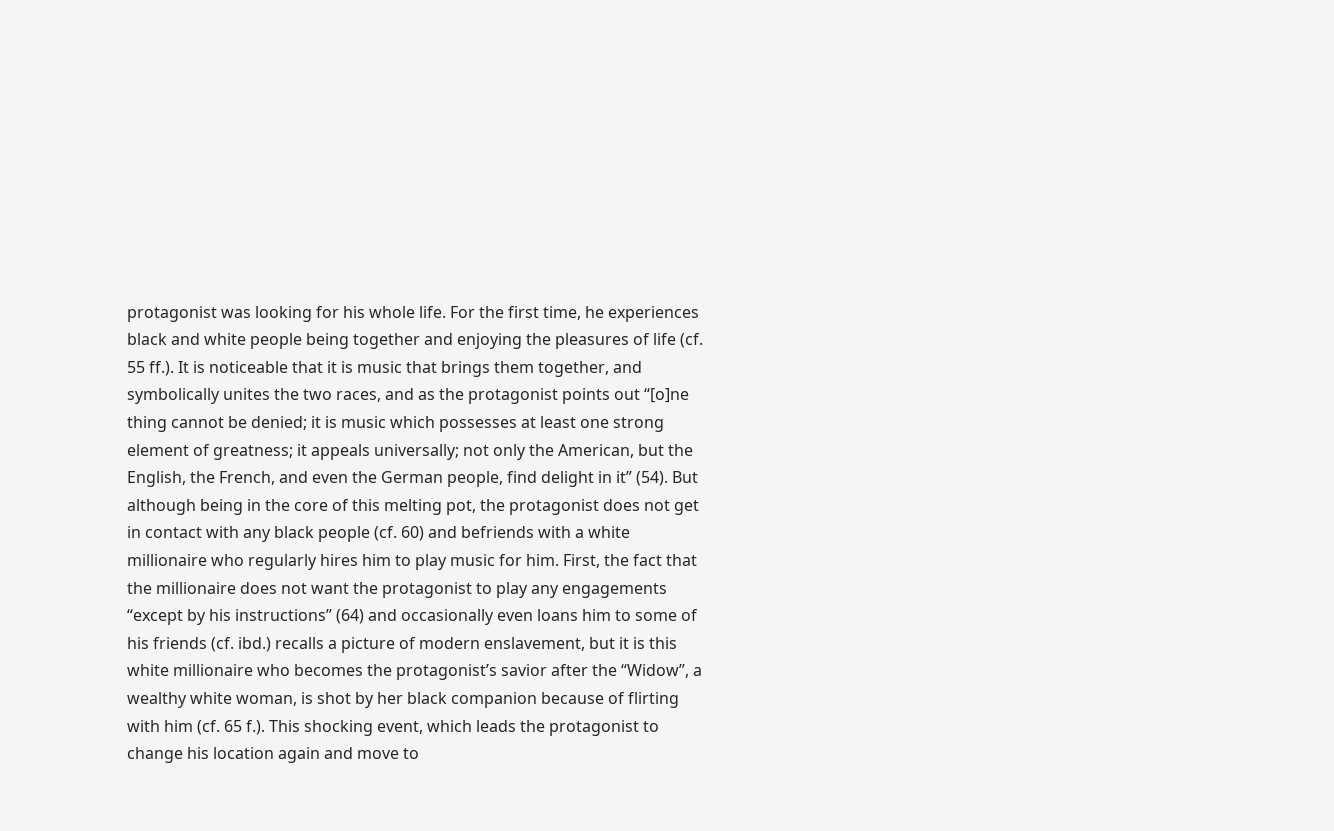protagonist was looking for his whole life. For the first time, he experiences black and white people being together and enjoying the pleasures of life (cf. 55 ff.). It is noticeable that it is music that brings them together, and symbolically unites the two races, and as the protagonist points out “[o]ne thing cannot be denied; it is music which possesses at least one strong element of greatness; it appeals universally; not only the American, but the English, the French, and even the German people, find delight in it” (54). But although being in the core of this melting pot, the protagonist does not get in contact with any black people (cf. 60) and befriends with a white millionaire who regularly hires him to play music for him. First, the fact that the millionaire does not want the protagonist to play any engagements “except by his instructions” (64) and occasionally even loans him to some of his friends (cf. ibd.) recalls a picture of modern enslavement, but it is this white millionaire who becomes the protagonist’s savior after the “Widow”, a wealthy white woman, is shot by her black companion because of flirting with him (cf. 65 f.). This shocking event, which leads the protagonist to change his location again and move to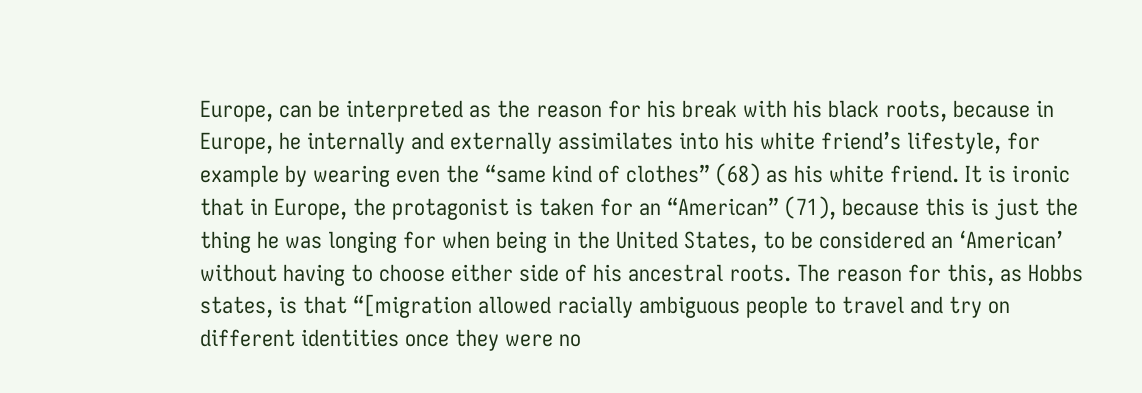Europe, can be interpreted as the reason for his break with his black roots, because in Europe, he internally and externally assimilates into his white friend’s lifestyle, for example by wearing even the “same kind of clothes” (68) as his white friend. It is ironic that in Europe, the protagonist is taken for an “American” (71), because this is just the thing he was longing for when being in the United States, to be considered an ‘American’ without having to choose either side of his ancestral roots. The reason for this, as Hobbs states, is that “[migration allowed racially ambiguous people to travel and try on different identities once they were no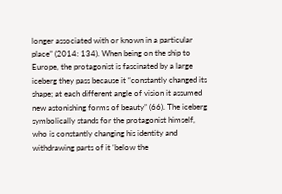longer associated with or known in a particular place” (2014: 134). When being on the ship to Europe, the protagonist is fascinated by a large iceberg they pass because it “constantly changed its shape; at each different angle of vision it assumed new astonishing forms of beauty” (66). The iceberg symbolically stands for the protagonist himself, who is constantly changing his identity and withdrawing parts of it ‘below the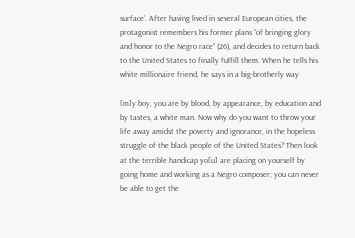surface’. After having lived in several European cities, the protagonist remembers his former plans “of bringing glory and honor to the Negro race” (26), and decides to return back to the United States to finally fulfill them. When he tells his white millionaire friend, he says in a big-brotherly way

[m]y boy, you are by blood, by appearance, by education and by tastes, a white man. Now why do you want to throw your life away amidst the poverty and ignorance, in the hopeless struggle of the black people of the United States? Then look at the terrible handicap yo[u] are placing on yourself by going home and working as a Negro composer; you can never be able to get the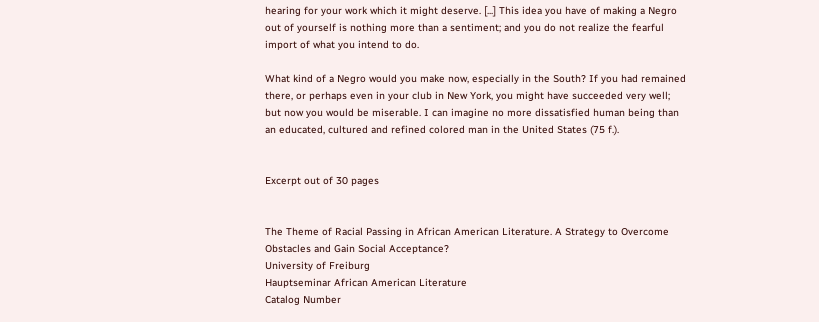hearing for your work which it might deserve. [...] This idea you have of making a Negro out of yourself is nothing more than a sentiment; and you do not realize the fearful import of what you intend to do.

What kind of a Negro would you make now, especially in the South? If you had remained there, or perhaps even in your club in New York, you might have succeeded very well; but now you would be miserable. I can imagine no more dissatisfied human being than an educated, cultured and refined colored man in the United States (75 f.).


Excerpt out of 30 pages


The Theme of Racial Passing in African American Literature. A Strategy to Overcome Obstacles and Gain Social Acceptance?
University of Freiburg
Hauptseminar African American Literature
Catalog Number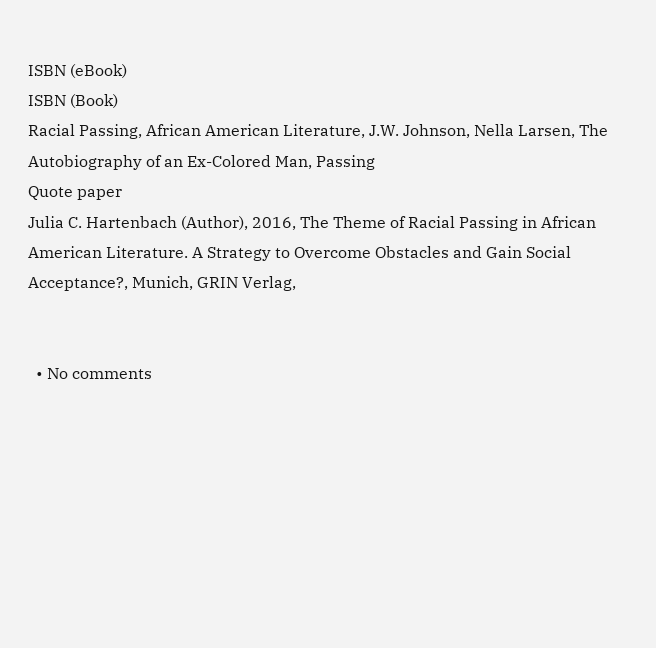ISBN (eBook)
ISBN (Book)
Racial Passing, African American Literature, J.W. Johnson, Nella Larsen, The Autobiography of an Ex-Colored Man, Passing
Quote paper
Julia C. Hartenbach (Author), 2016, The Theme of Racial Passing in African American Literature. A Strategy to Overcome Obstacles and Gain Social Acceptance?, Munich, GRIN Verlag,


  • No comments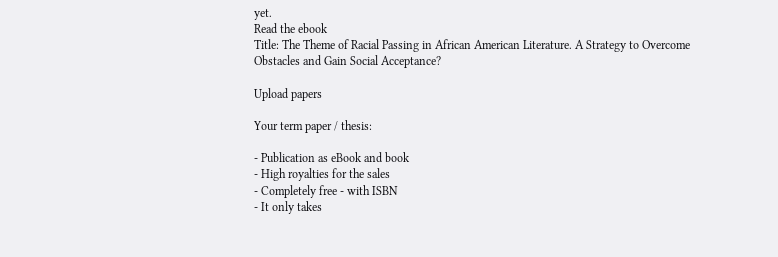yet.
Read the ebook
Title: The Theme of Racial Passing in African American Literature. A Strategy to Overcome Obstacles and Gain Social Acceptance?

Upload papers

Your term paper / thesis:

- Publication as eBook and book
- High royalties for the sales
- Completely free - with ISBN
- It only takes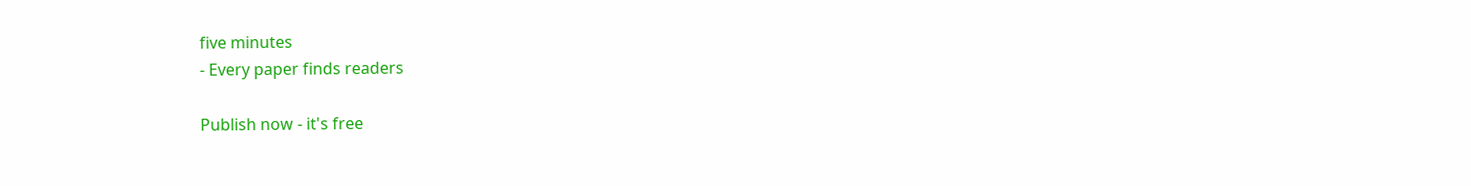five minutes
- Every paper finds readers

Publish now - it's free